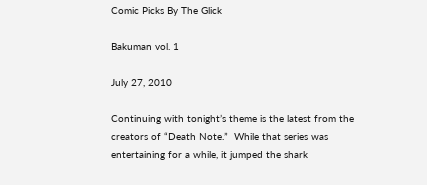Comic Picks By The Glick

Bakuman vol. 1

July 27, 2010

Continuing with tonight’s theme is the latest from the creators of “Death Note.”  While that series was entertaining for a while, it jumped the shark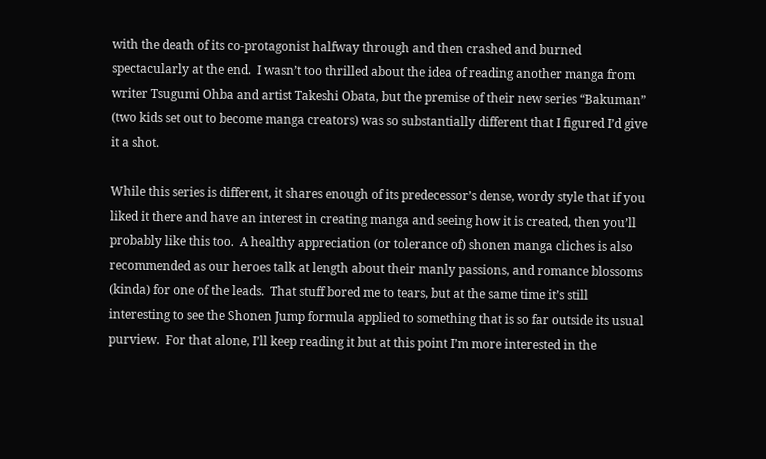with the death of its co-protagonist halfway through and then crashed and burned spectacularly at the end.  I wasn’t too thrilled about the idea of reading another manga from writer Tsugumi Ohba and artist Takeshi Obata, but the premise of their new series “Bakuman” (two kids set out to become manga creators) was so substantially different that I figured I’d give it a shot.

While this series is different, it shares enough of its predecessor’s dense, wordy style that if you liked it there and have an interest in creating manga and seeing how it is created, then you’ll probably like this too.  A healthy appreciation (or tolerance of) shonen manga cliches is also recommended as our heroes talk at length about their manly passions, and romance blossoms (kinda) for one of the leads.  That stuff bored me to tears, but at the same time it’s still interesting to see the Shonen Jump formula applied to something that is so far outside its usual purview.  For that alone, I’ll keep reading it but at this point I’m more interested in the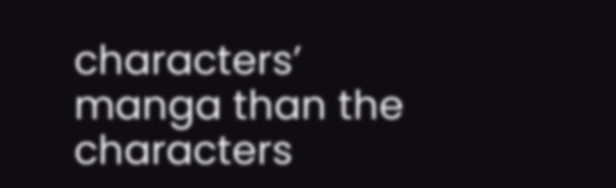characters’ manga than the characters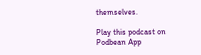themselves.

Play this podcast on Podbean App